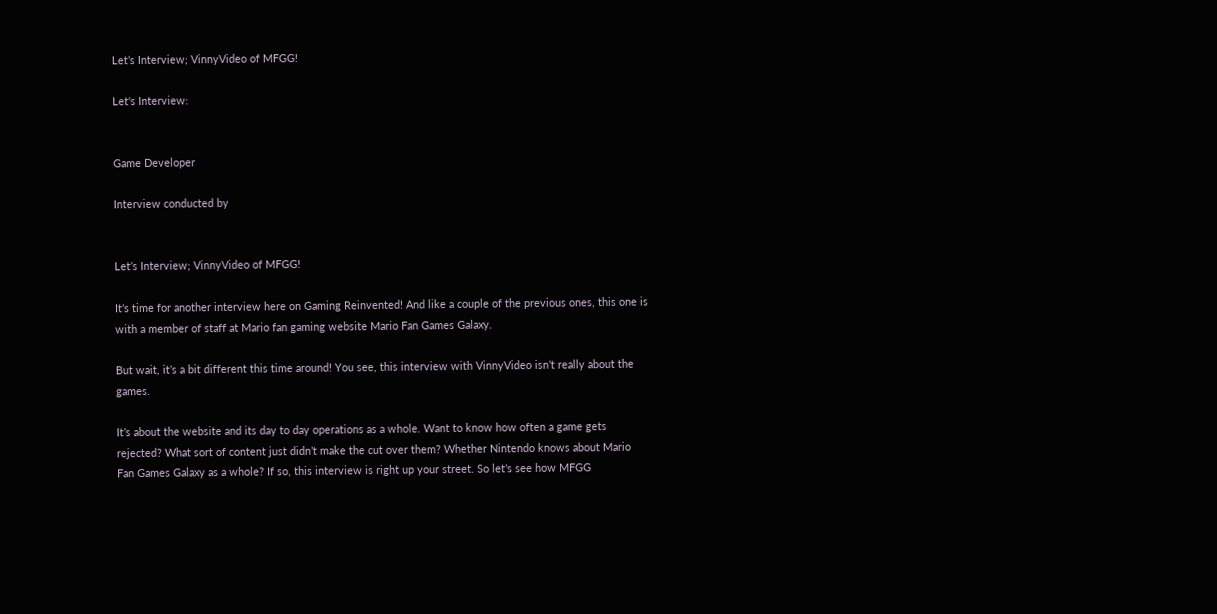Let’s Interview; VinnyVideo of MFGG!

Let's Interview:


Game Developer

Interview conducted by


Let’s Interview; VinnyVideo of MFGG!

It’s time for another interview here on Gaming Reinvented! And like a couple of the previous ones, this one is with a member of staff at Mario fan gaming website Mario Fan Games Galaxy.

But wait, it’s a bit different this time around! You see, this interview with VinnyVideo isn’t really about the games.

It’s about the website and its day to day operations as a whole. Want to know how often a game gets rejected? What sort of content just didn’t make the cut over them? Whether Nintendo knows about Mario Fan Games Galaxy as a whole? If so, this interview is right up your street. So let’s see how MFGG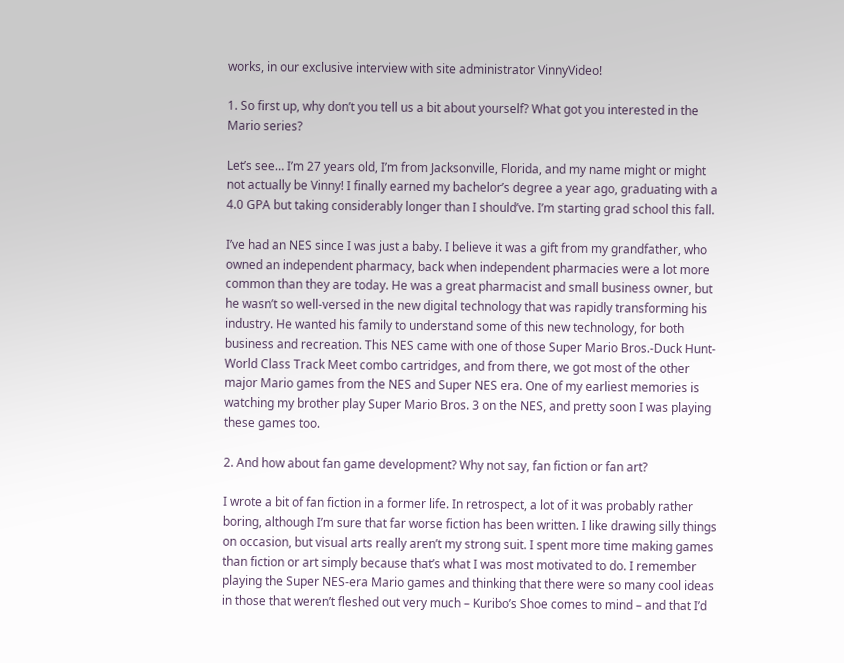works, in our exclusive interview with site administrator VinnyVideo!

1. So first up, why don’t you tell us a bit about yourself? What got you interested in the Mario series?

Let’s see… I’m 27 years old, I’m from Jacksonville, Florida, and my name might or might not actually be Vinny! I finally earned my bachelor’s degree a year ago, graduating with a 4.0 GPA but taking considerably longer than I should’ve. I’m starting grad school this fall.

I’ve had an NES since I was just a baby. I believe it was a gift from my grandfather, who owned an independent pharmacy, back when independent pharmacies were a lot more common than they are today. He was a great pharmacist and small business owner, but he wasn’t so well-versed in the new digital technology that was rapidly transforming his industry. He wanted his family to understand some of this new technology, for both business and recreation. This NES came with one of those Super Mario Bros.-Duck Hunt-World Class Track Meet combo cartridges, and from there, we got most of the other major Mario games from the NES and Super NES era. One of my earliest memories is watching my brother play Super Mario Bros. 3 on the NES, and pretty soon I was playing these games too.

2. And how about fan game development? Why not say, fan fiction or fan art?

I wrote a bit of fan fiction in a former life. In retrospect, a lot of it was probably rather boring, although I’m sure that far worse fiction has been written. I like drawing silly things on occasion, but visual arts really aren’t my strong suit. I spent more time making games than fiction or art simply because that’s what I was most motivated to do. I remember playing the Super NES-era Mario games and thinking that there were so many cool ideas in those that weren’t fleshed out very much – Kuribo’s Shoe comes to mind – and that I’d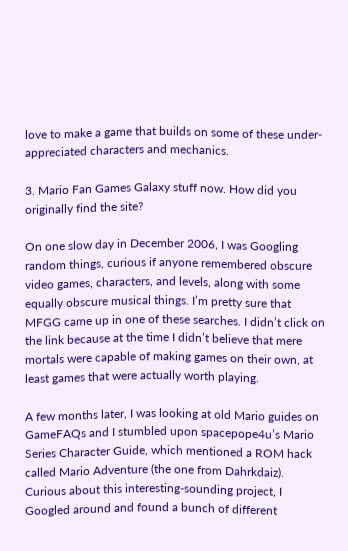love to make a game that builds on some of these under-appreciated characters and mechanics.

3. Mario Fan Games Galaxy stuff now. How did you originally find the site?

On one slow day in December 2006, I was Googling random things, curious if anyone remembered obscure video games, characters, and levels, along with some equally obscure musical things. I’m pretty sure that MFGG came up in one of these searches. I didn’t click on the link because at the time I didn’t believe that mere mortals were capable of making games on their own, at least games that were actually worth playing.

A few months later, I was looking at old Mario guides on GameFAQs and I stumbled upon spacepope4u’s Mario Series Character Guide, which mentioned a ROM hack called Mario Adventure (the one from Dahrkdaiz). Curious about this interesting-sounding project, I Googled around and found a bunch of different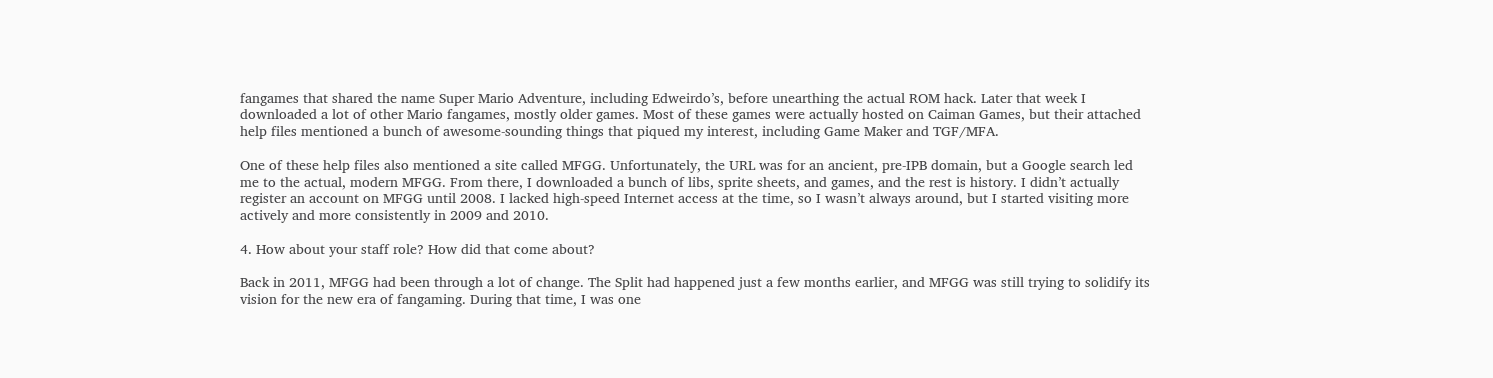fangames that shared the name Super Mario Adventure, including Edweirdo’s, before unearthing the actual ROM hack. Later that week I downloaded a lot of other Mario fangames, mostly older games. Most of these games were actually hosted on Caiman Games, but their attached help files mentioned a bunch of awesome-sounding things that piqued my interest, including Game Maker and TGF/MFA.

One of these help files also mentioned a site called MFGG. Unfortunately, the URL was for an ancient, pre-IPB domain, but a Google search led me to the actual, modern MFGG. From there, I downloaded a bunch of libs, sprite sheets, and games, and the rest is history. I didn’t actually register an account on MFGG until 2008. I lacked high-speed Internet access at the time, so I wasn’t always around, but I started visiting more actively and more consistently in 2009 and 2010.

4. How about your staff role? How did that come about?

Back in 2011, MFGG had been through a lot of change. The Split had happened just a few months earlier, and MFGG was still trying to solidify its vision for the new era of fangaming. During that time, I was one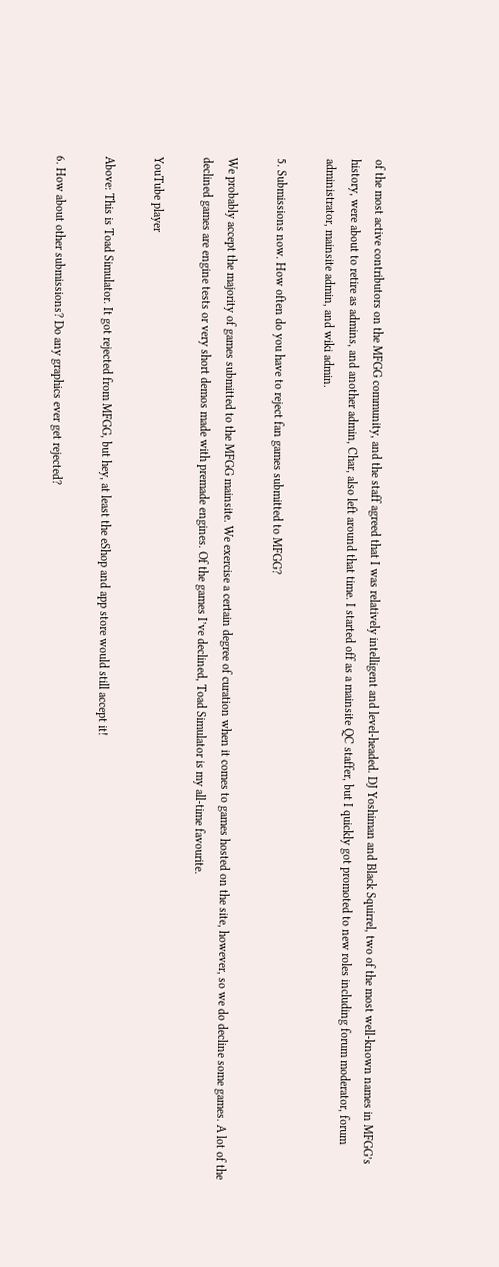of the most active contributors on the MFGG community, and the staff agreed that I was relatively intelligent and level-headed. DJ Yoshiman and Black Squirrel, two of the most well-known names in MFGG’s history, were about to retire as admins, and another admin, Char, also left around that time. I started off as a mainsite QC staffer, but I quickly got promoted to new roles including forum moderator, forum administrator, mainsite admin, and wiki admin.

5. Submissions now. How often do you have to reject fan games submitted to MFGG?

We probably accept the majority of games submitted to the MFGG mainsite. We exercise a certain degree of curation when it comes to games hosted on the site, however, so we do decline some games. A lot of the declined games are engine tests or very short demos made with premade engines. Of the games I’ve declined, Toad Simulator is my all-time favourite.

YouTube player

Above: This is Toad Simulator. It got rejected from MFGG, but hey, at least the eShop and app store would still accept it!

6. How about other submissions? Do any graphics ever get rejected?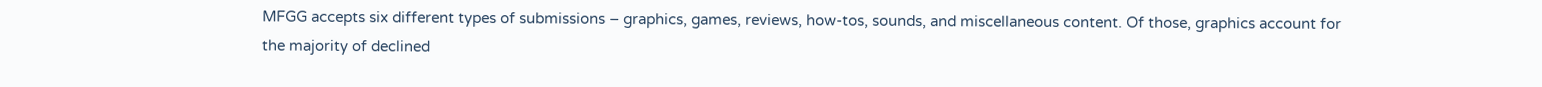MFGG accepts six different types of submissions – graphics, games, reviews, how-tos, sounds, and miscellaneous content. Of those, graphics account for the majority of declined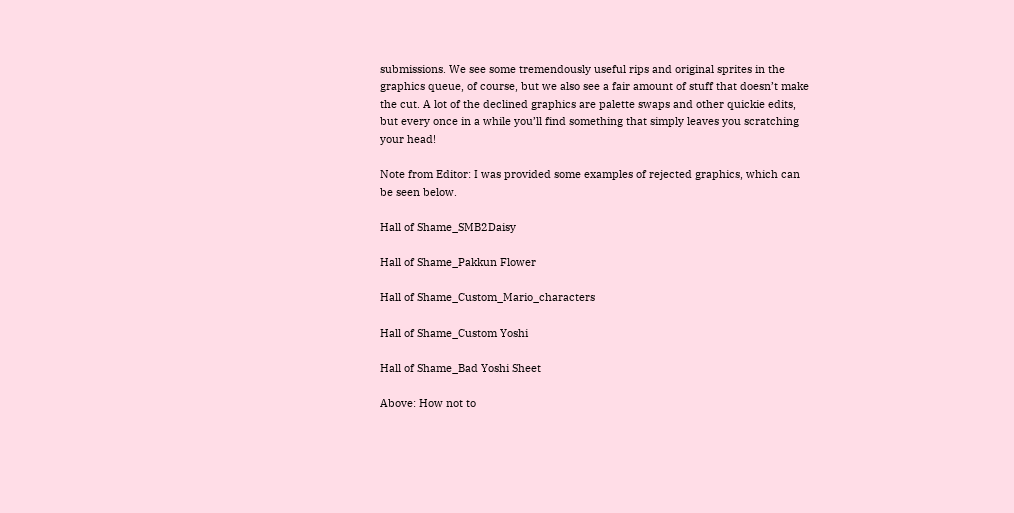submissions. We see some tremendously useful rips and original sprites in the graphics queue, of course, but we also see a fair amount of stuff that doesn’t make the cut. A lot of the declined graphics are palette swaps and other quickie edits, but every once in a while you’ll find something that simply leaves you scratching your head!

Note from Editor: I was provided some examples of rejected graphics, which can be seen below.

Hall of Shame_SMB2Daisy

Hall of Shame_Pakkun Flower

Hall of Shame_Custom_Mario_characters

Hall of Shame_Custom Yoshi

Hall of Shame_Bad Yoshi Sheet

Above: How not to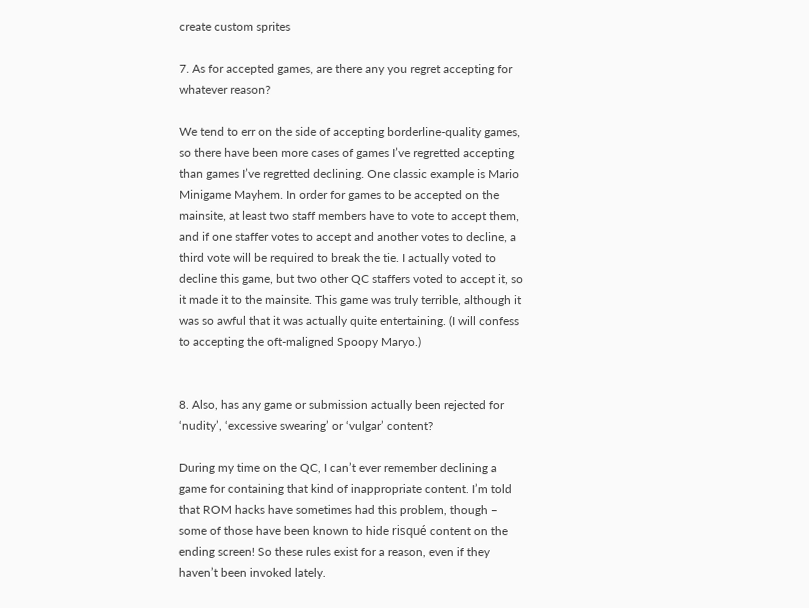create custom sprites

7. As for accepted games, are there any you regret accepting for whatever reason?

We tend to err on the side of accepting borderline-quality games, so there have been more cases of games I’ve regretted accepting than games I’ve regretted declining. One classic example is Mario Minigame Mayhem. In order for games to be accepted on the mainsite, at least two staff members have to vote to accept them, and if one staffer votes to accept and another votes to decline, a third vote will be required to break the tie. I actually voted to decline this game, but two other QC staffers voted to accept it, so it made it to the mainsite. This game was truly terrible, although it was so awful that it was actually quite entertaining. (I will confess to accepting the oft-maligned Spoopy Maryo.)


8. Also, has any game or submission actually been rejected for ‘nudity’, ‘excessive swearing’ or ‘vulgar’ content?

During my time on the QC, I can’t ever remember declining a game for containing that kind of inappropriate content. I’m told that ROM hacks have sometimes had this problem, though – some of those have been known to hide risqué content on the ending screen! So these rules exist for a reason, even if they haven’t been invoked lately.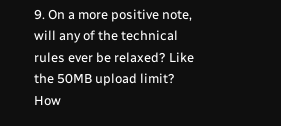9. On a more positive note, will any of the technical rules ever be relaxed? Like the 50MB upload limit? How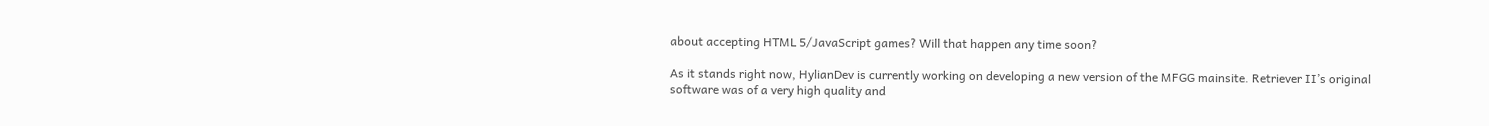about accepting HTML 5/JavaScript games? Will that happen any time soon?

As it stands right now, HylianDev is currently working on developing a new version of the MFGG mainsite. Retriever II’s original software was of a very high quality and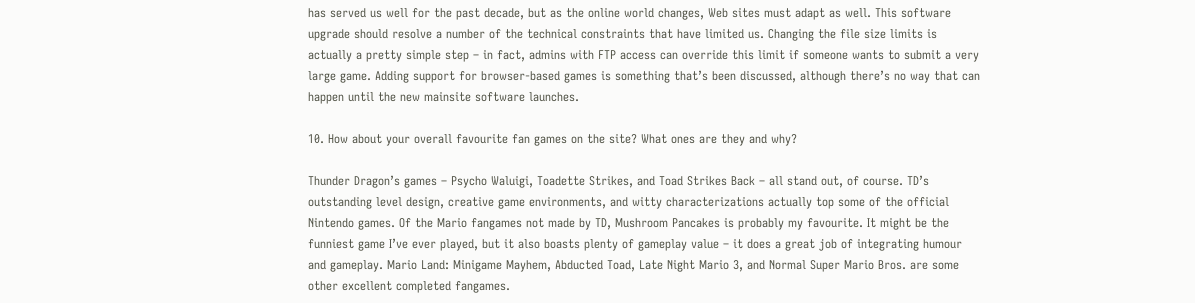has served us well for the past decade, but as the online world changes, Web sites must adapt as well. This software upgrade should resolve a number of the technical constraints that have limited us. Changing the file size limits is actually a pretty simple step – in fact, admins with FTP access can override this limit if someone wants to submit a very large game. Adding support for browser-based games is something that’s been discussed, although there’s no way that can happen until the new mainsite software launches.

10. How about your overall favourite fan games on the site? What ones are they and why?

Thunder Dragon’s games – Psycho Waluigi, Toadette Strikes, and Toad Strikes Back – all stand out, of course. TD’s outstanding level design, creative game environments, and witty characterizations actually top some of the official Nintendo games. Of the Mario fangames not made by TD, Mushroom Pancakes is probably my favourite. It might be the funniest game I’ve ever played, but it also boasts plenty of gameplay value – it does a great job of integrating humour and gameplay. Mario Land: Minigame Mayhem, Abducted Toad, Late Night Mario 3, and Normal Super Mario Bros. are some other excellent completed fangames.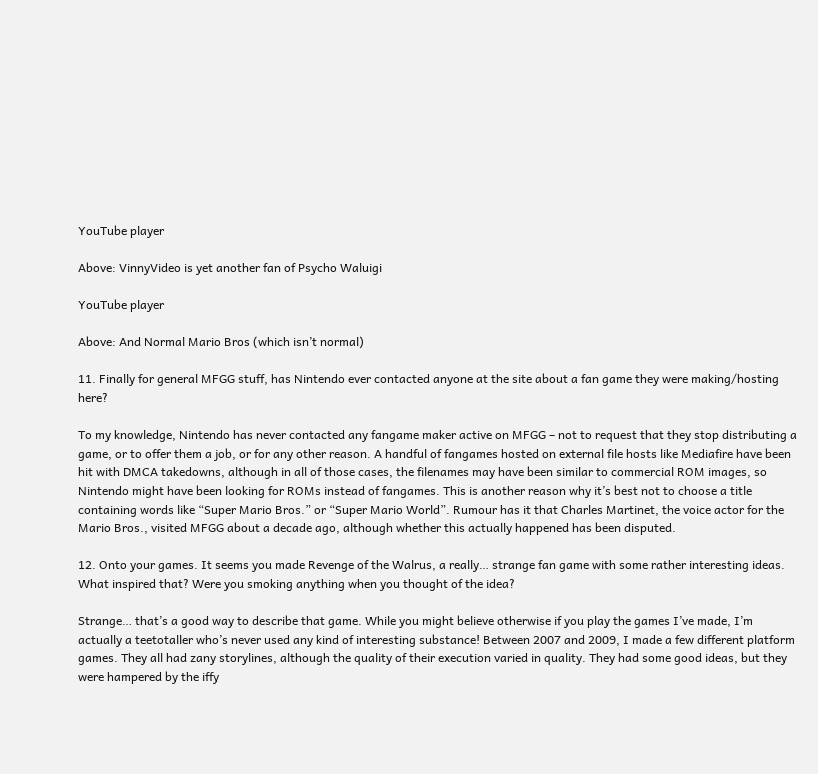YouTube player

Above: VinnyVideo is yet another fan of Psycho Waluigi

YouTube player

Above: And Normal Mario Bros (which isn’t normal)

11. Finally for general MFGG stuff, has Nintendo ever contacted anyone at the site about a fan game they were making/hosting here?

To my knowledge, Nintendo has never contacted any fangame maker active on MFGG – not to request that they stop distributing a game, or to offer them a job, or for any other reason. A handful of fangames hosted on external file hosts like Mediafire have been hit with DMCA takedowns, although in all of those cases, the filenames may have been similar to commercial ROM images, so Nintendo might have been looking for ROMs instead of fangames. This is another reason why it’s best not to choose a title containing words like “Super Mario Bros.” or “Super Mario World”. Rumour has it that Charles Martinet, the voice actor for the Mario Bros., visited MFGG about a decade ago, although whether this actually happened has been disputed.

12. Onto your games. It seems you made Revenge of the Walrus, a really… strange fan game with some rather interesting ideas. What inspired that? Were you smoking anything when you thought of the idea?

Strange… that’s a good way to describe that game. While you might believe otherwise if you play the games I’ve made, I’m actually a teetotaller who’s never used any kind of interesting substance! Between 2007 and 2009, I made a few different platform games. They all had zany storylines, although the quality of their execution varied in quality. They had some good ideas, but they were hampered by the iffy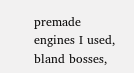premade engines I used, bland bosses,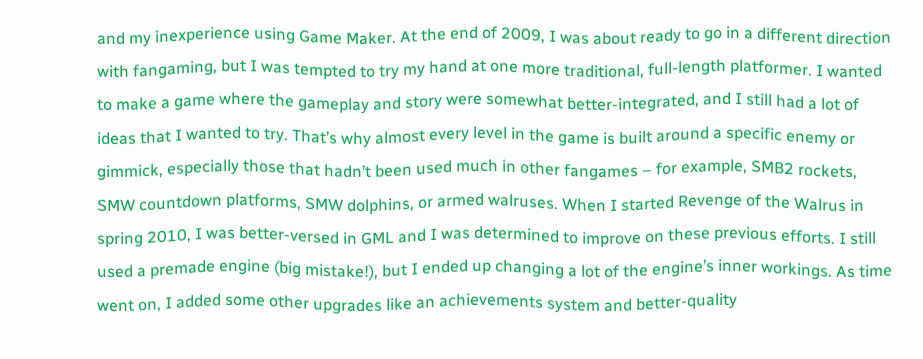and my inexperience using Game Maker. At the end of 2009, I was about ready to go in a different direction with fangaming, but I was tempted to try my hand at one more traditional, full-length platformer. I wanted to make a game where the gameplay and story were somewhat better-integrated, and I still had a lot of ideas that I wanted to try. That’s why almost every level in the game is built around a specific enemy or gimmick, especially those that hadn’t been used much in other fangames – for example, SMB2 rockets, SMW countdown platforms, SMW dolphins, or armed walruses. When I started Revenge of the Walrus in spring 2010, I was better-versed in GML and I was determined to improve on these previous efforts. I still used a premade engine (big mistake!), but I ended up changing a lot of the engine’s inner workings. As time went on, I added some other upgrades like an achievements system and better-quality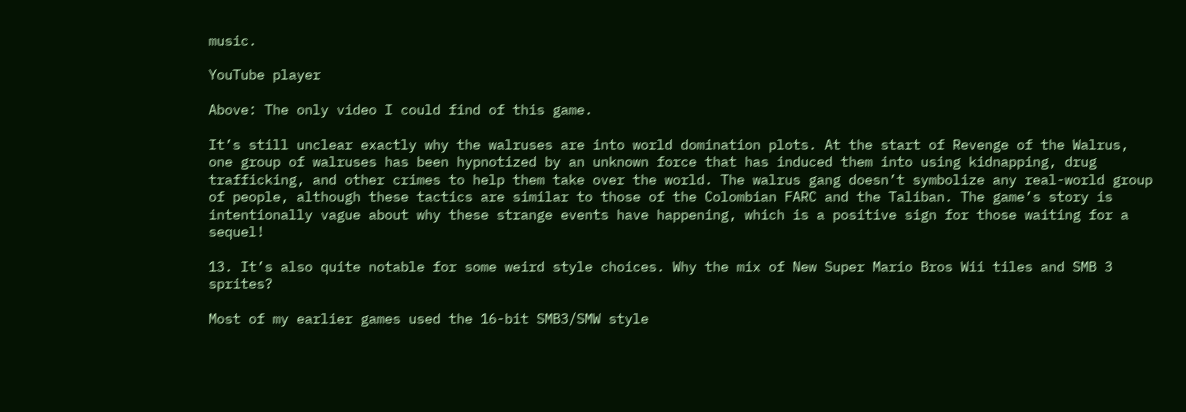music.

YouTube player

Above: The only video I could find of this game.

It’s still unclear exactly why the walruses are into world domination plots. At the start of Revenge of the Walrus, one group of walruses has been hypnotized by an unknown force that has induced them into using kidnapping, drug trafficking, and other crimes to help them take over the world. The walrus gang doesn’t symbolize any real-world group of people, although these tactics are similar to those of the Colombian FARC and the Taliban. The game’s story is intentionally vague about why these strange events have happening, which is a positive sign for those waiting for a sequel!

13. It’s also quite notable for some weird style choices. Why the mix of New Super Mario Bros Wii tiles and SMB 3 sprites?

Most of my earlier games used the 16-bit SMB3/SMW style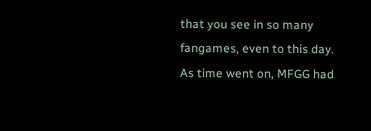that you see in so many fangames, even to this day. As time went on, MFGG had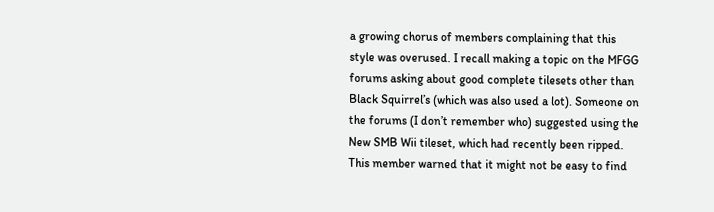a growing chorus of members complaining that this style was overused. I recall making a topic on the MFGG forums asking about good complete tilesets other than Black Squirrel’s (which was also used a lot). Someone on the forums (I don’t remember who) suggested using the New SMB Wii tileset, which had recently been ripped. This member warned that it might not be easy to find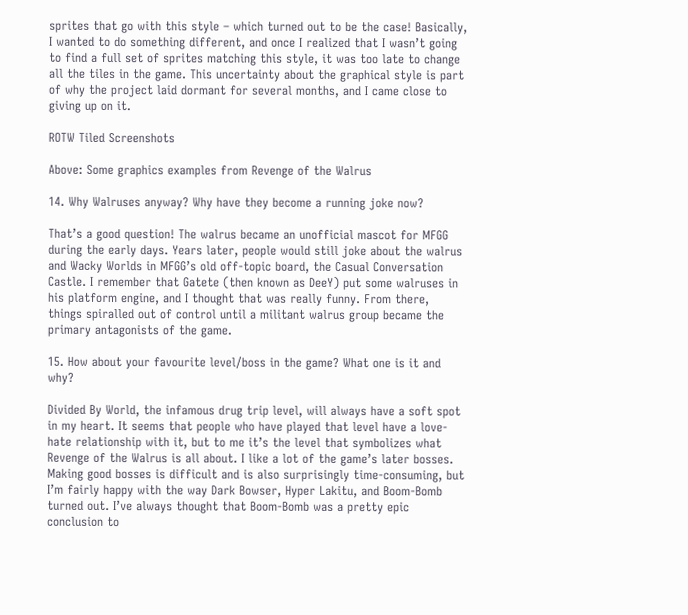sprites that go with this style – which turned out to be the case! Basically, I wanted to do something different, and once I realized that I wasn’t going to find a full set of sprites matching this style, it was too late to change all the tiles in the game. This uncertainty about the graphical style is part of why the project laid dormant for several months, and I came close to giving up on it.

ROTW Tiled Screenshots

Above: Some graphics examples from Revenge of the Walrus

14. Why Walruses anyway? Why have they become a running joke now?

That’s a good question! The walrus became an unofficial mascot for MFGG during the early days. Years later, people would still joke about the walrus and Wacky Worlds in MFGG’s old off-topic board, the Casual Conversation Castle. I remember that Gatete (then known as DeeY) put some walruses in his platform engine, and I thought that was really funny. From there, things spiralled out of control until a militant walrus group became the primary antagonists of the game.

15. How about your favourite level/boss in the game? What one is it and why?

Divided By World, the infamous drug trip level, will always have a soft spot in my heart. It seems that people who have played that level have a love-hate relationship with it, but to me it’s the level that symbolizes what Revenge of the Walrus is all about. I like a lot of the game’s later bosses. Making good bosses is difficult and is also surprisingly time-consuming, but I’m fairly happy with the way Dark Bowser, Hyper Lakitu, and Boom-Bomb turned out. I’ve always thought that Boom-Bomb was a pretty epic conclusion to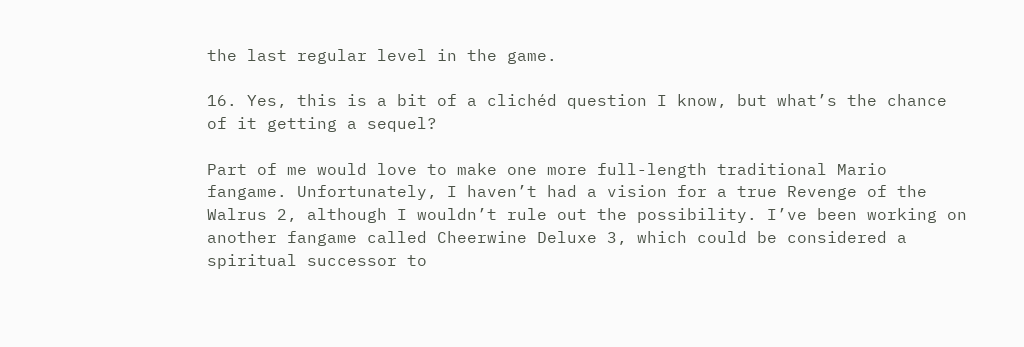the last regular level in the game.

16. Yes, this is a bit of a clichéd question I know, but what’s the chance of it getting a sequel?

Part of me would love to make one more full-length traditional Mario fangame. Unfortunately, I haven’t had a vision for a true Revenge of the Walrus 2, although I wouldn’t rule out the possibility. I’ve been working on another fangame called Cheerwine Deluxe 3, which could be considered a spiritual successor to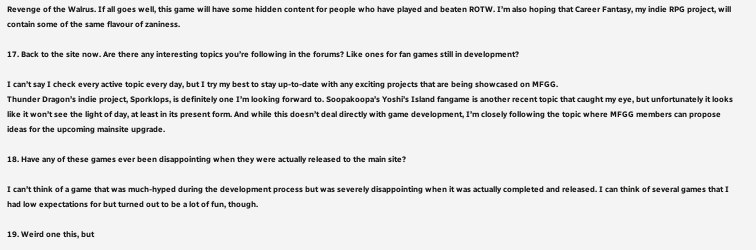Revenge of the Walrus. If all goes well, this game will have some hidden content for people who have played and beaten ROTW. I’m also hoping that Career Fantasy, my indie RPG project, will contain some of the same flavour of zaniness.

17. Back to the site now. Are there any interesting topics you’re following in the forums? Like ones for fan games still in development?

I can’t say I check every active topic every day, but I try my best to stay up-to-date with any exciting projects that are being showcased on MFGG.
Thunder Dragon’s indie project, Sporklops, is definitely one I’m looking forward to. Soopakoopa’s Yoshi’s Island fangame is another recent topic that caught my eye, but unfortunately it looks like it won’t see the light of day, at least in its present form. And while this doesn’t deal directly with game development, I’m closely following the topic where MFGG members can propose ideas for the upcoming mainsite upgrade.

18. Have any of these games ever been disappointing when they were actually released to the main site?

I can’t think of a game that was much-hyped during the development process but was severely disappointing when it was actually completed and released. I can think of several games that I had low expectations for but turned out to be a lot of fun, though.

19. Weird one this, but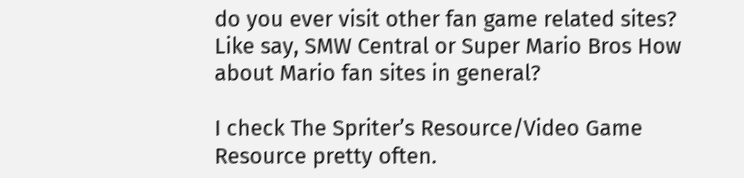do you ever visit other fan game related sites? Like say, SMW Central or Super Mario Bros How about Mario fan sites in general?

I check The Spriter’s Resource/Video Game Resource pretty often.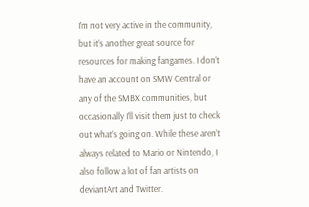I’m not very active in the community, but it’s another great source for resources for making fangames. I don’t have an account on SMW Central or any of the SMBX communities, but occasionally I’ll visit them just to check out what’s going on. While these aren’t always related to Mario or Nintendo, I also follow a lot of fan artists on deviantArt and Twitter.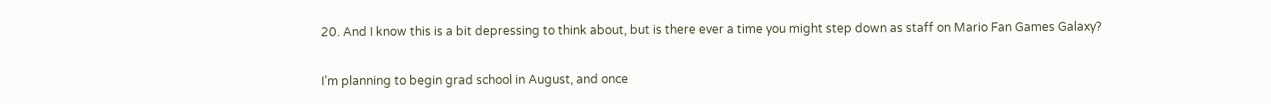20. And I know this is a bit depressing to think about, but is there ever a time you might step down as staff on Mario Fan Games Galaxy?

I’m planning to begin grad school in August, and once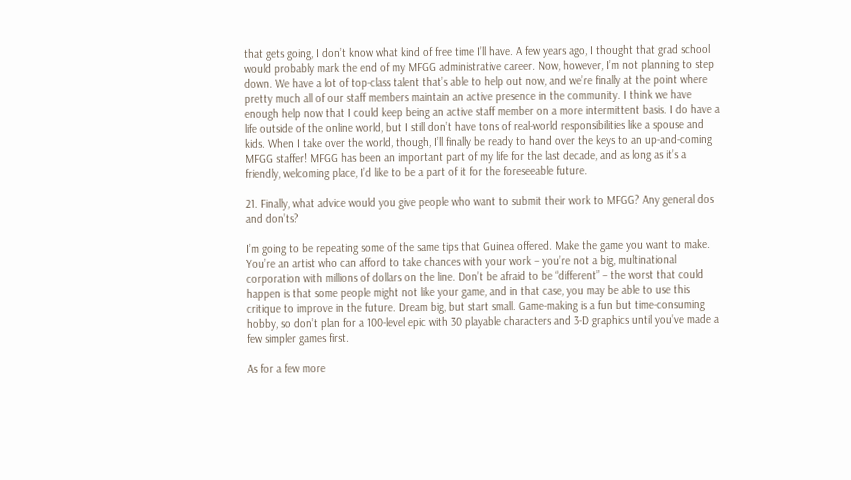that gets going, I don’t know what kind of free time I’ll have. A few years ago, I thought that grad school would probably mark the end of my MFGG administrative career. Now, however, I’m not planning to step down. We have a lot of top-class talent that’s able to help out now, and we’re finally at the point where pretty much all of our staff members maintain an active presence in the community. I think we have enough help now that I could keep being an active staff member on a more intermittent basis. I do have a life outside of the online world, but I still don’t have tons of real-world responsibilities like a spouse and kids. When I take over the world, though, I’ll finally be ready to hand over the keys to an up-and-coming MFGG staffer! MFGG has been an important part of my life for the last decade, and as long as it’s a friendly, welcoming place, I’d like to be a part of it for the foreseeable future.

21. Finally, what advice would you give people who want to submit their work to MFGG? Any general dos and don’ts?

I’m going to be repeating some of the same tips that Guinea offered. Make the game you want to make. You’re an artist who can afford to take chances with your work – you’re not a big, multinational corporation with millions of dollars on the line. Don’t be afraid to be “different” – the worst that could happen is that some people might not like your game, and in that case, you may be able to use this critique to improve in the future. Dream big, but start small. Game-making is a fun but time-consuming hobby, so don’t plan for a 100-level epic with 30 playable characters and 3-D graphics until you’ve made a few simpler games first.

As for a few more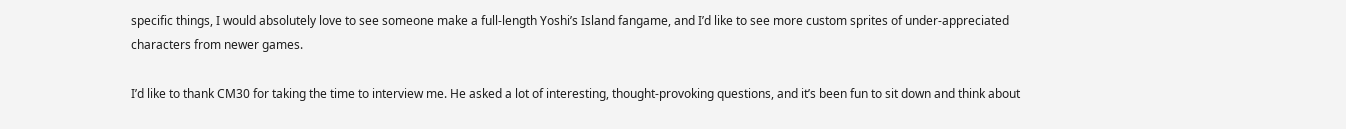specific things, I would absolutely love to see someone make a full-length Yoshi’s Island fangame, and I’d like to see more custom sprites of under-appreciated characters from newer games.

I’d like to thank CM30 for taking the time to interview me. He asked a lot of interesting, thought-provoking questions, and it’s been fun to sit down and think about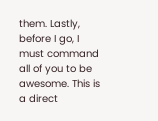them. Lastly, before I go, I must command all of you to be awesome. This is a direct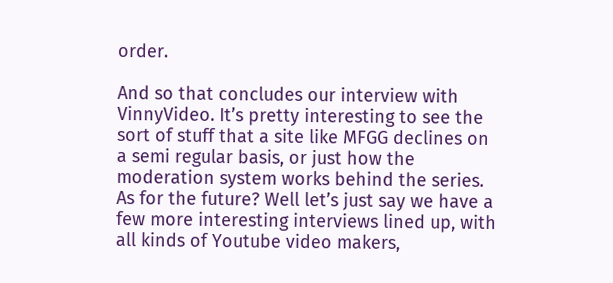order.

And so that concludes our interview with VinnyVideo. It’s pretty interesting to see the sort of stuff that a site like MFGG declines on a semi regular basis, or just how the moderation system works behind the series. As for the future? Well let’s just say we have a few more interesting interviews lined up, with all kinds of Youtube video makers,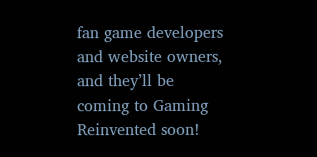fan game developers and website owners, and they’ll be coming to Gaming Reinvented soon!